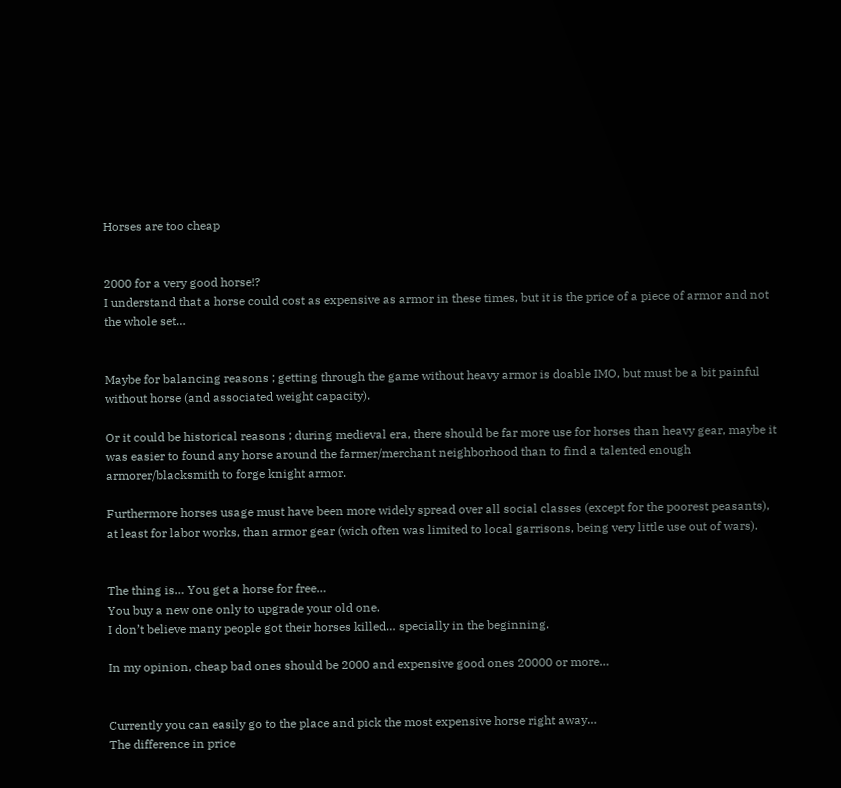Horses are too cheap


2000 for a very good horse!?
I understand that a horse could cost as expensive as armor in these times, but it is the price of a piece of armor and not the whole set…


Maybe for balancing reasons ; getting through the game without heavy armor is doable IMO, but must be a bit painful without horse (and associated weight capacity).

Or it could be historical reasons ; during medieval era, there should be far more use for horses than heavy gear, maybe it was easier to found any horse around the farmer/merchant neighborhood than to find a talented enough armorer/blacksmith to forge knight armor.

Furthermore horses usage must have been more widely spread over all social classes (except for the poorest peasants), at least for labor works, than armor gear (wich often was limited to local garrisons, being very little use out of wars).


The thing is… You get a horse for free…
You buy a new one only to upgrade your old one.
I don’t believe many people got their horses killed… specially in the beginning.

In my opinion, cheap bad ones should be 2000 and expensive good ones 20000 or more…


Currently you can easily go to the place and pick the most expensive horse right away…
The difference in price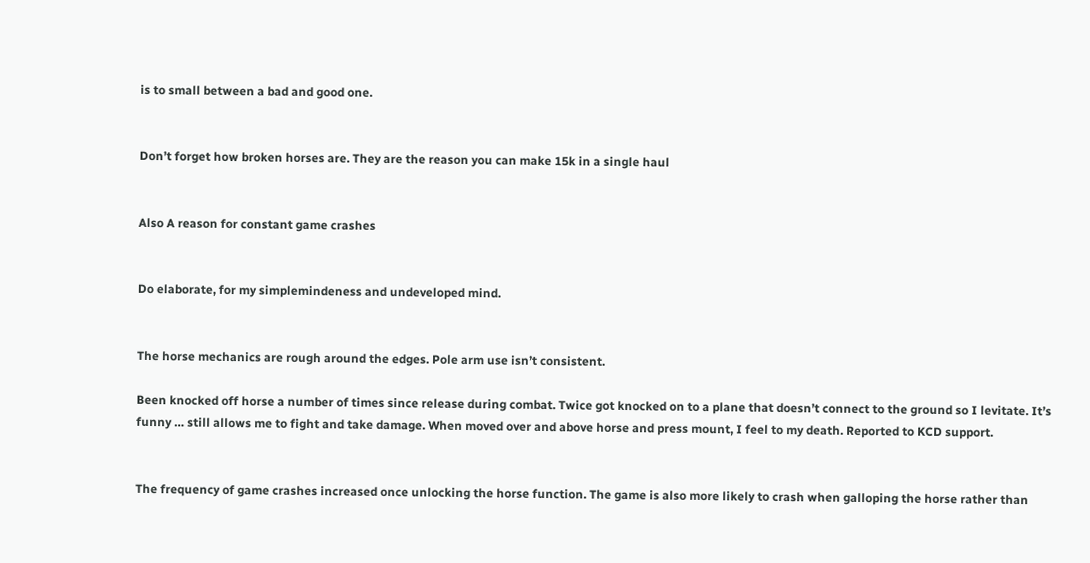is to small between a bad and good one.


Don’t forget how broken horses are. They are the reason you can make 15k in a single haul


Also A reason for constant game crashes


Do elaborate, for my simplemindeness and undeveloped mind.


The horse mechanics are rough around the edges. Pole arm use isn’t consistent.

Been knocked off horse a number of times since release during combat. Twice got knocked on to a plane that doesn’t connect to the ground so I levitate. It’s funny … still allows me to fight and take damage. When moved over and above horse and press mount, I feel to my death. Reported to KCD support.


The frequency of game crashes increased once unlocking the horse function. The game is also more likely to crash when galloping the horse rather than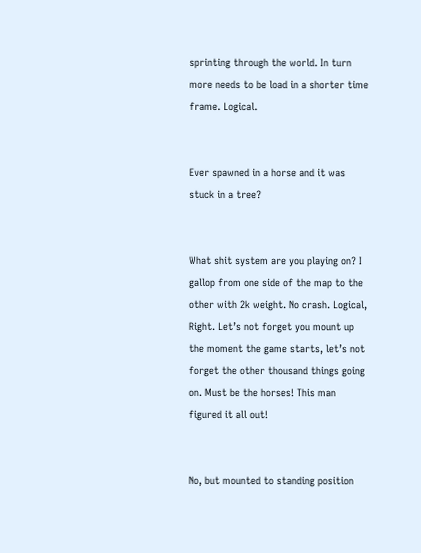sprinting through the world. In turn more needs to be load in a shorter time frame. Logical.


Ever spawned in a horse and it was stuck in a tree?


What shit system are you playing on? I gallop from one side of the map to the other with 2k weight. No crash. Logical, Right. Let’s not forget you mount up the moment the game starts, let’s not forget the other thousand things going on. Must be the horses! This man figured it all out!


No, but mounted to standing position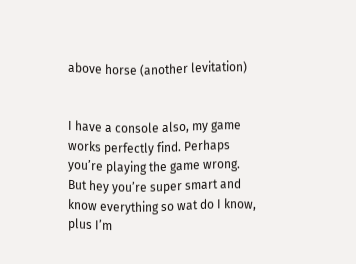above horse (another levitation)


I have a console also, my game works perfectly find. Perhaps you’re playing the game wrong. But hey you’re super smart and know everything so wat do I know, plus I’m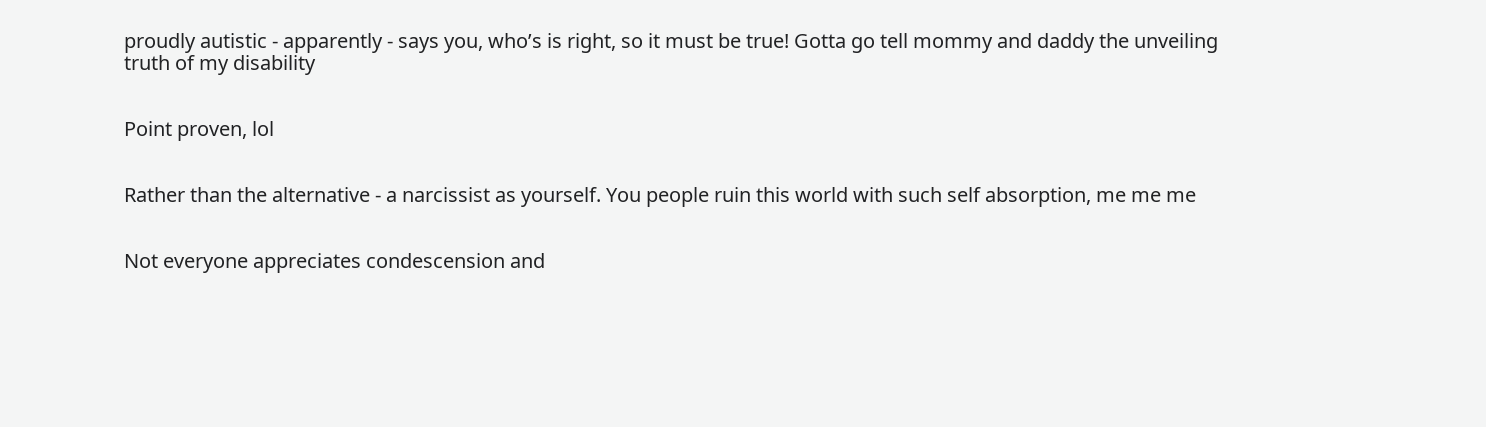proudly autistic - apparently - says you, who’s is right, so it must be true! Gotta go tell mommy and daddy the unveiling truth of my disability


Point proven, lol


Rather than the alternative - a narcissist as yourself. You people ruin this world with such self absorption, me me me


Not everyone appreciates condescension and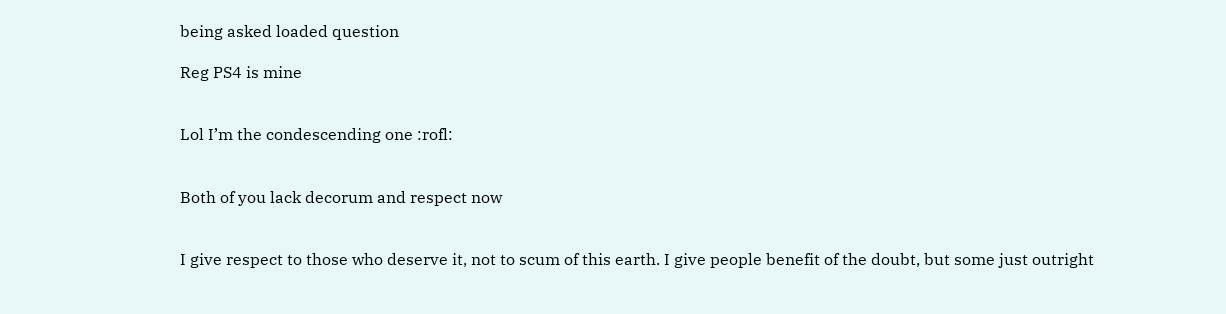being asked loaded question

Reg PS4 is mine


Lol I’m the condescending one :rofl:


Both of you lack decorum and respect now


I give respect to those who deserve it, not to scum of this earth. I give people benefit of the doubt, but some just outright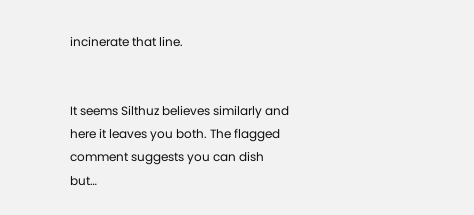incinerate that line.


It seems Silthuz believes similarly and here it leaves you both. The flagged comment suggests you can dish but…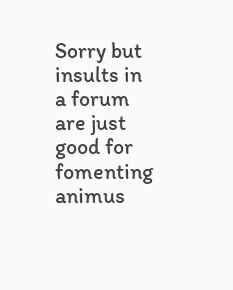Sorry but insults in a forum are just good for fomenting animus